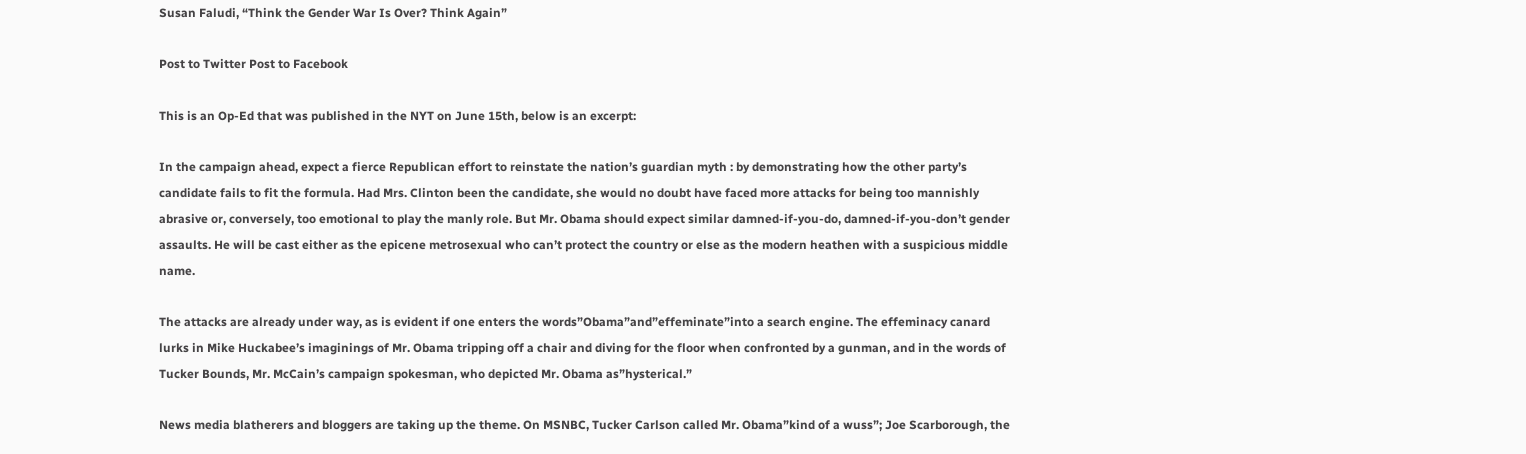Susan Faludi, “Think the Gender War Is Over? Think Again”

Post to Twitter Post to Facebook

This is an Op-Ed that was published in the NYT on June 15th, below is an excerpt:

In the campaign ahead, expect a fierce Republican effort to reinstate the nation’s guardian myth : by demonstrating how the other party’s candidate fails to fit the formula. Had Mrs. Clinton been the candidate, she would no doubt have faced more attacks for being too mannishly abrasive or, conversely, too emotional to play the manly role. But Mr. Obama should expect similar damned-if-you-do, damned-if-you-don’t gender assaults. He will be cast either as the epicene metrosexual who can’t protect the country or else as the modern heathen with a suspicious middle name.

The attacks are already under way, as is evident if one enters the words”Obama”and”effeminate”into a search engine. The effeminacy canard lurks in Mike Huckabee’s imaginings of Mr. Obama tripping off a chair and diving for the floor when confronted by a gunman, and in the words of Tucker Bounds, Mr. McCain’s campaign spokesman, who depicted Mr. Obama as”hysterical.”

News media blatherers and bloggers are taking up the theme. On MSNBC, Tucker Carlson called Mr. Obama”kind of a wuss”; Joe Scarborough, the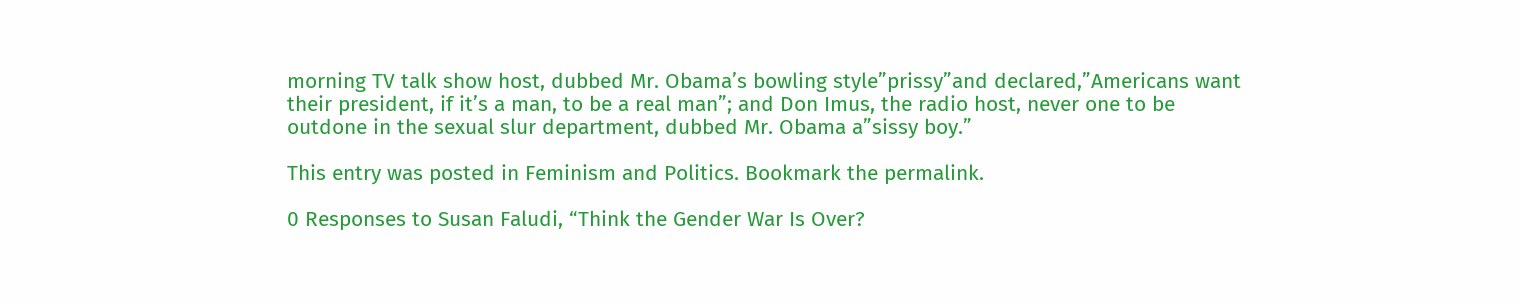morning TV talk show host, dubbed Mr. Obama’s bowling style”prissy”and declared,”Americans want their president, if it’s a man, to be a real man”; and Don Imus, the radio host, never one to be outdone in the sexual slur department, dubbed Mr. Obama a”sissy boy.”

This entry was posted in Feminism and Politics. Bookmark the permalink.

0 Responses to Susan Faludi, “Think the Gender War Is Over?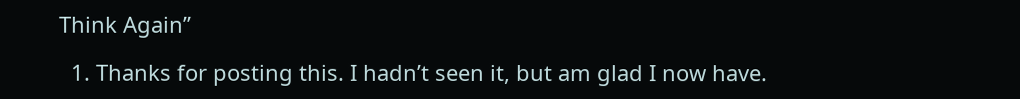Think Again”

  1. Thanks for posting this. I hadn’t seen it, but am glad I now have.